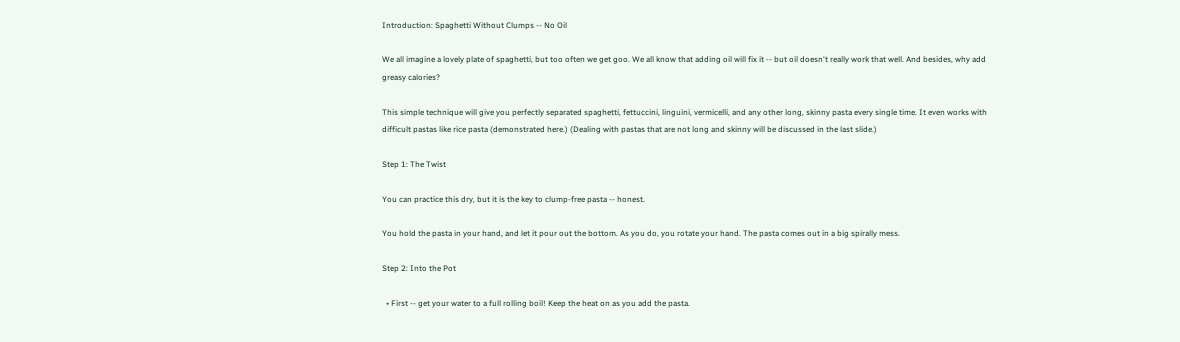Introduction: Spaghetti Without Clumps -- No Oil

We all imagine a lovely plate of spaghetti, but too often we get goo. We all know that adding oil will fix it -- but oil doesn't really work that well. And besides, why add greasy calories?

This simple technique will give you perfectly separated spaghetti, fettuccini, linguini, vermicelli, and any other long, skinny pasta every single time. It even works with difficult pastas like rice pasta (demonstrated here.) (Dealing with pastas that are not long and skinny will be discussed in the last slide.)

Step 1: The Twist

You can practice this dry, but it is the key to clump-free pasta -- honest.

You hold the pasta in your hand, and let it pour out the bottom. As you do, you rotate your hand. The pasta comes out in a big spirally mess.

Step 2: Into the Pot

  • First -- get your water to a full rolling boil! Keep the heat on as you add the pasta.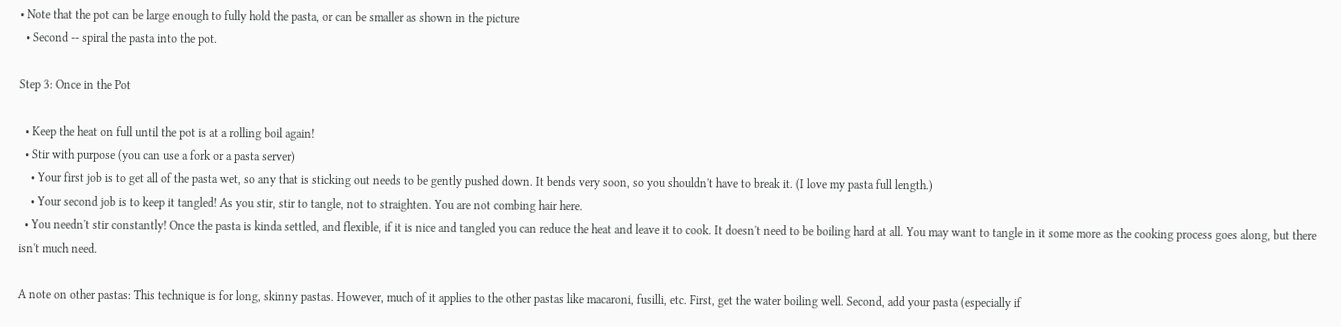• Note that the pot can be large enough to fully hold the pasta, or can be smaller as shown in the picture
  • Second -- spiral the pasta into the pot.

Step 3: Once in the Pot

  • Keep the heat on full until the pot is at a rolling boil again!
  • Stir with purpose (you can use a fork or a pasta server)
    • Your first job is to get all of the pasta wet, so any that is sticking out needs to be gently pushed down. It bends very soon, so you shouldn't have to break it. (I love my pasta full length.)
    • Your second job is to keep it tangled! As you stir, stir to tangle, not to straighten. You are not combing hair here.
  • You needn't stir constantly! Once the pasta is kinda settled, and flexible, if it is nice and tangled you can reduce the heat and leave it to cook. It doesn't need to be boiling hard at all. You may want to tangle in it some more as the cooking process goes along, but there isn't much need.

A note on other pastas: This technique is for long, skinny pastas. However, much of it applies to the other pastas like macaroni, fusilli, etc. First, get the water boiling well. Second, add your pasta (especially if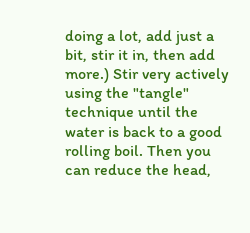doing a lot, add just a bit, stir it in, then add more.) Stir very actively using the "tangle" technique until the water is back to a good rolling boil. Then you can reduce the head,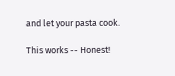and let your pasta cook.

This works -- Honest!